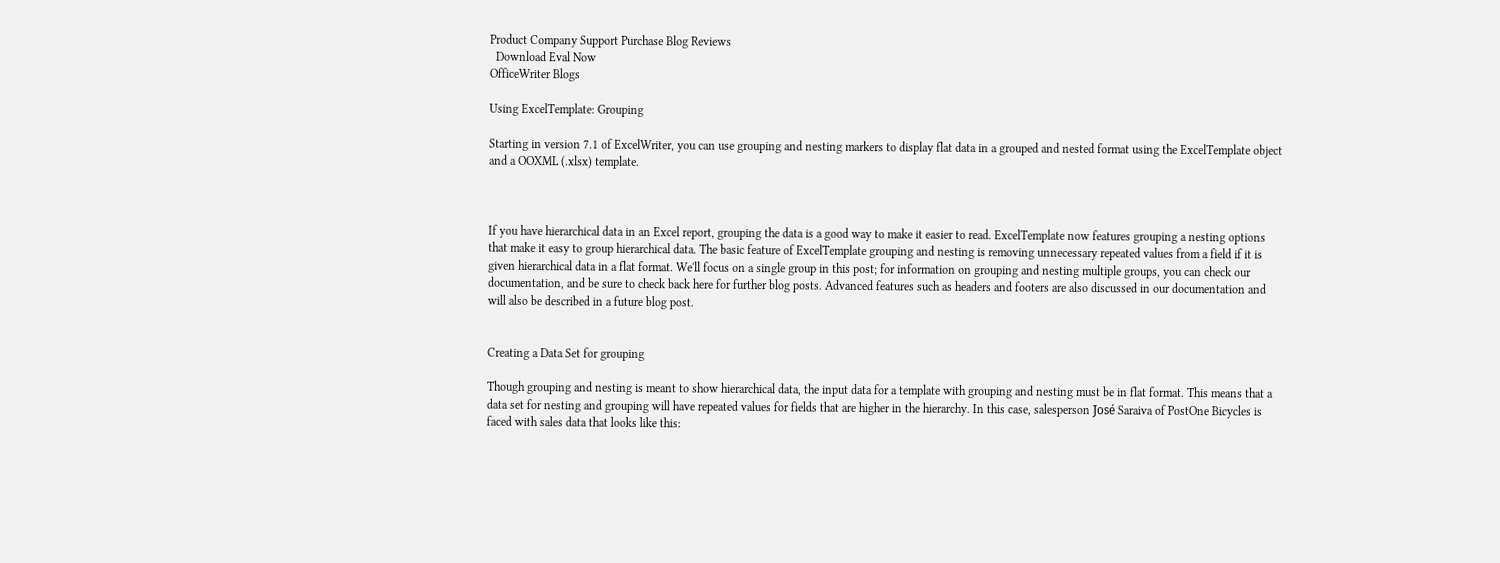Product Company Support Purchase Blog Reviews
  Download Eval Now
OfficeWriter Blogs

Using ExcelTemplate: Grouping

Starting in version 7.1 of ExcelWriter, you can use grouping and nesting markers to display flat data in a grouped and nested format using the ExcelTemplate object and a OOXML (.xlsx) template.



If you have hierarchical data in an Excel report, grouping the data is a good way to make it easier to read. ExcelTemplate now features grouping a nesting options that make it easy to group hierarchical data. The basic feature of ExcelTemplate grouping and nesting is removing unnecessary repeated values from a field if it is given hierarchical data in a flat format. We'll focus on a single group in this post; for information on grouping and nesting multiple groups, you can check our documentation, and be sure to check back here for further blog posts. Advanced features such as headers and footers are also discussed in our documentation and will also be described in a future blog post.


Creating a Data Set for grouping

Though grouping and nesting is meant to show hierarchical data, the input data for a template with grouping and nesting must be in flat format. This means that a data set for nesting and grouping will have repeated values for fields that are higher in the hierarchy. In this case, salesperson José Saraiva of PostOne Bicycles is faced with sales data that looks like this: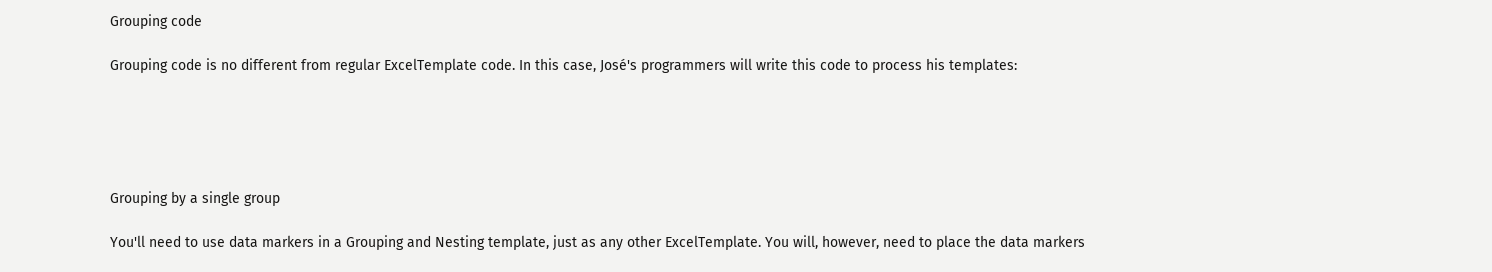Grouping code

Grouping code is no different from regular ExcelTemplate code. In this case, José's programmers will write this code to process his templates:





Grouping by a single group

You'll need to use data markers in a Grouping and Nesting template, just as any other ExcelTemplate. You will, however, need to place the data markers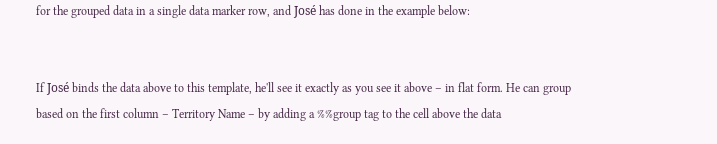for the grouped data in a single data marker row, and José has done in the example below:


If José binds the data above to this template, he'll see it exactly as you see it above – in flat form. He can group based on the first column – Territory Name – by adding a %%group tag to the cell above the data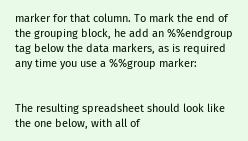marker for that column. To mark the end of the grouping block, he add an %%endgroup tag below the data markers, as is required any time you use a %%group marker:


The resulting spreadsheet should look like the one below, with all of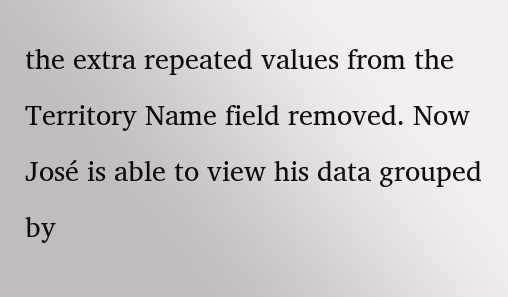the extra repeated values from the Territory Name field removed. Now José is able to view his data grouped by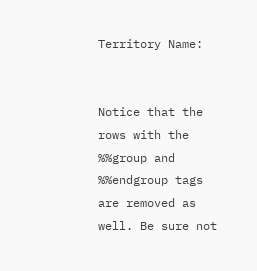Territory Name:


Notice that the rows with the %%group and %%endgroup tags are removed as well. Be sure not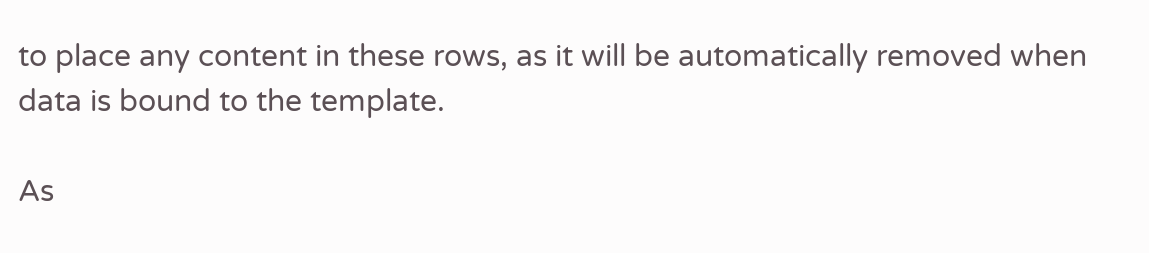to place any content in these rows, as it will be automatically removed when data is bound to the template.

As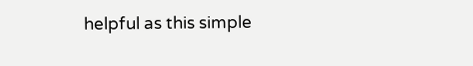helpful as this simple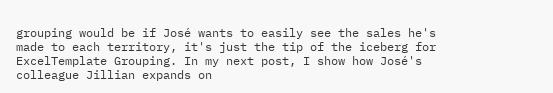grouping would be if José wants to easily see the sales he's made to each territory, it's just the tip of the iceberg for ExcelTemplate Grouping. In my next post, I show how José's colleague Jillian expands on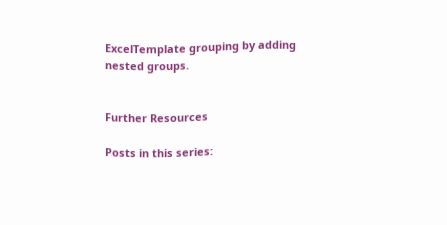ExcelTemplate grouping by adding nested groups.


Further Resources

Posts in this series: